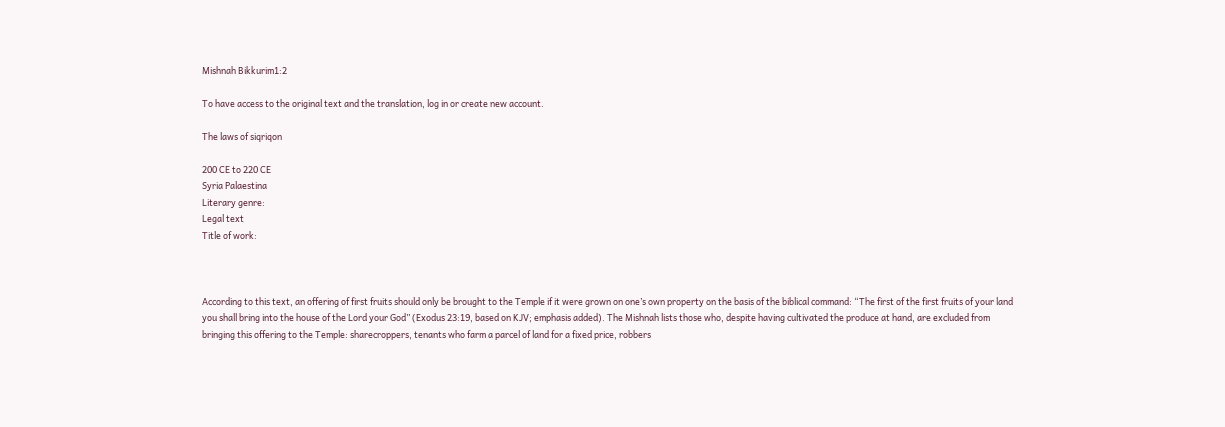Mishnah Bikkurim1:2

To have access to the original text and the translation, log in or create new account.

The laws of siqriqon

200 CE to 220 CE
Syria Palaestina
Literary genre:
Legal text
Title of work:



According to this text, an offering of first fruits should only be brought to the Temple if it were grown on one’s own property on the basis of the biblical command: “The first of the first fruits of your land you shall bring into the house of the Lord your God” (Exodus 23:19, based on KJV; emphasis added). The Mishnah lists those who, despite having cultivated the produce at hand, are excluded from bringing this offering to the Temple: sharecroppers, tenants who farm a parcel of land for a fixed price, robbers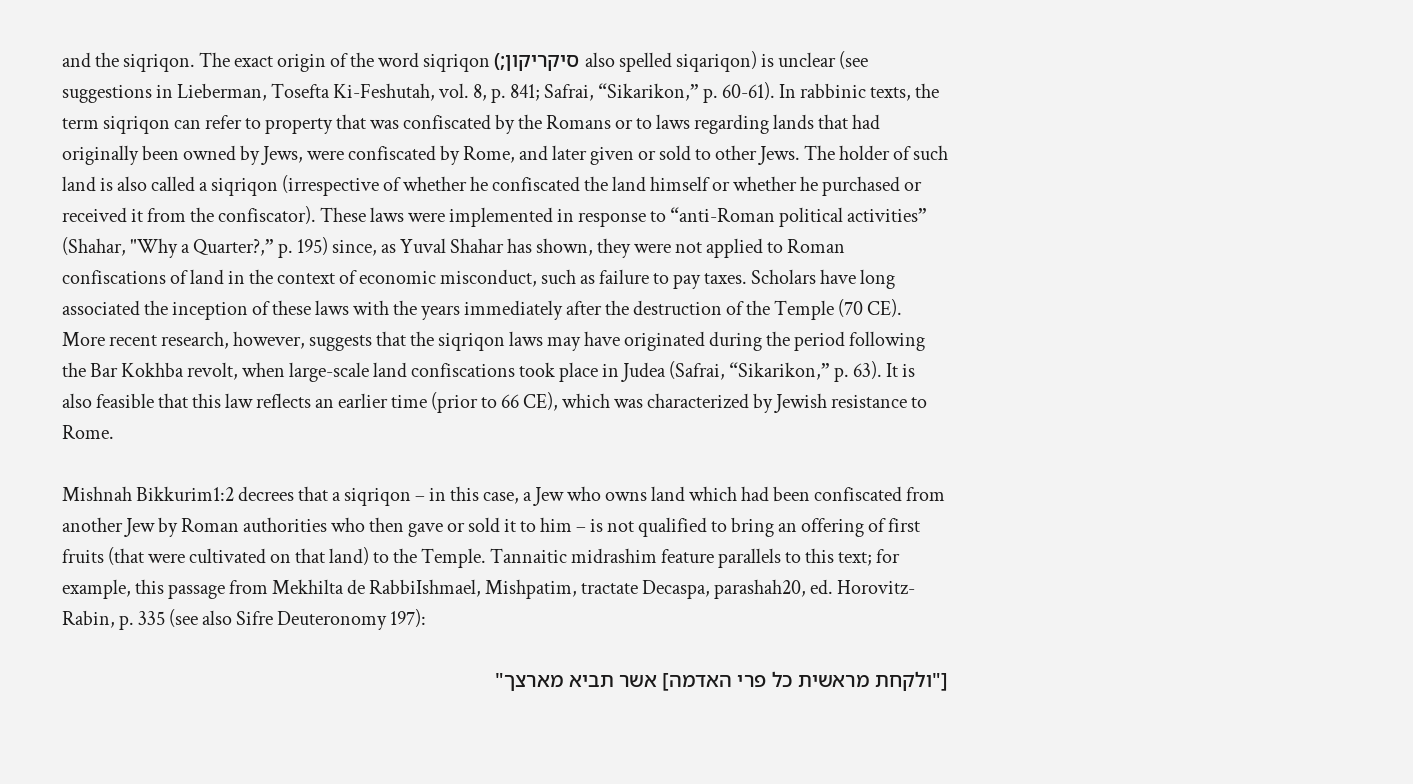and the siqriqon. The exact origin of the word siqriqon (;סיקריקון also spelled siqariqon) is unclear (see suggestions in Lieberman, Tosefta Ki-Feshutah, vol. 8, p. 841; Safrai, “Sikarikon,” p. 60-61). In rabbinic texts, the term siqriqon can refer to property that was confiscated by the Romans or to laws regarding lands that had originally been owned by Jews, were confiscated by Rome, and later given or sold to other Jews. The holder of such land is also called a siqriqon (irrespective of whether he confiscated the land himself or whether he purchased or received it from the confiscator). These laws were implemented in response to “anti-Roman political activities” (Shahar, "Why a Quarter?,” p. 195) since, as Yuval Shahar has shown, they were not applied to Roman confiscations of land in the context of economic misconduct, such as failure to pay taxes. Scholars have long associated the inception of these laws with the years immediately after the destruction of the Temple (70 CE). More recent research, however, suggests that the siqriqon laws may have originated during the period following the Bar Kokhba revolt, when large-scale land confiscations took place in Judea (Safrai, “Sikarikon,” p. 63). It is also feasible that this law reflects an earlier time (prior to 66 CE), which was characterized by Jewish resistance to Rome.

Mishnah Bikkurim1:2 decrees that a siqriqon – in this case, a Jew who owns land which had been confiscated from another Jew by Roman authorities who then gave or sold it to him – is not qualified to bring an offering of first fruits (that were cultivated on that land) to the Temple. Tannaitic midrashim feature parallels to this text; for example, this passage from Mekhilta de RabbiIshmael, Mishpatim, tractate Decaspa, parashah20, ed. Horovitz-Rabin, p. 335 (see also Sifre Deuteronomy 197):

["ולקחת מראשית כל פרי האדמה] אשר תביא מארצך"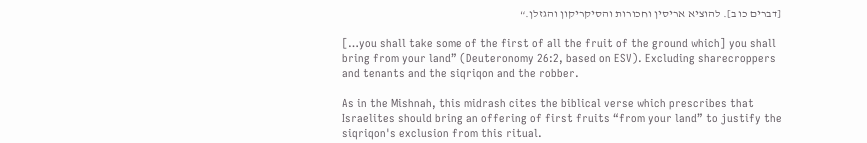[דברים כו ב]. להוציא אריסין וחכורות והסיקריקון והגזלן.“

[…you shall take some of the first of all the fruit of the ground which] you shall bring from your land” (Deuteronomy 26:2, based on ESV). Excluding sharecroppers and tenants and the siqriqon and the robber.

As in the Mishnah, this midrash cites the biblical verse which prescribes that Israelites should bring an offering of first fruits “from your land” to justify the siqriqon's exclusion from this ritual.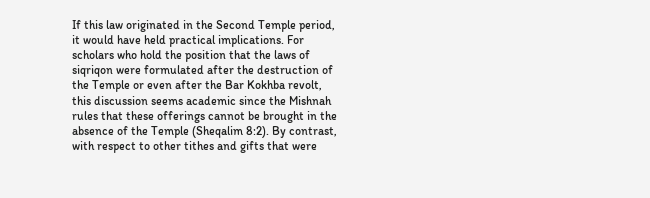If this law originated in the Second Temple period, it would have held practical implications. For scholars who hold the position that the laws of siqriqon were formulated after the destruction of the Temple or even after the Bar Kokhba revolt, this discussion seems academic since the Mishnah rules that these offerings cannot be brought in the absence of the Temple (Sheqalim 8:2). By contrast, with respect to other tithes and gifts that were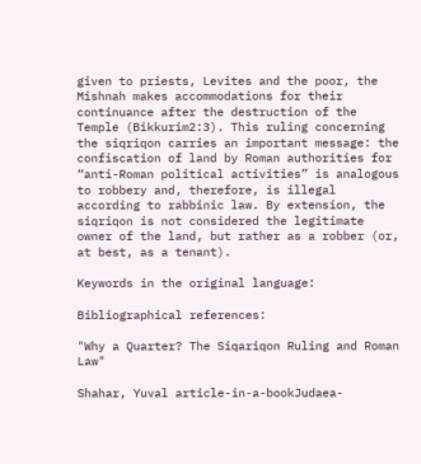given to priests, Levites and the poor, the Mishnah makes accommodations for their continuance after the destruction of the Temple (Bikkurim2:3). This ruling concerning the siqriqon carries an important message: the confiscation of land by Roman authorities for “anti-Roman political activities” is analogous to robbery and, therefore, is illegal according to rabbinic law. By extension, the siqriqon is not considered the legitimate owner of the land, but rather as a robber (or, at best, as a tenant).

Keywords in the original language:

Bibliographical references:

"Why a Quarter? The Siqariqon Ruling and Roman Law"

Shahar, Yuval article-in-a-bookJudaea-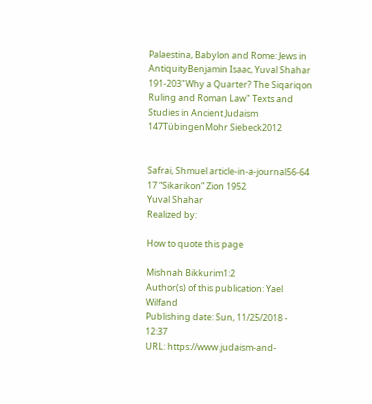Palaestina, Babylon and Rome: Jews in AntiquityBenjamin Isaac, Yuval Shahar 191-203"Why a Quarter? The Siqariqon Ruling and Roman Law" Texts and Studies in Ancient Judaism 147TübingenMohr Siebeck2012


Safrai, Shmuel article-in-a-journal56-64 17 “Sikarikon” Zion 1952
Yuval Shahar
Realized by:

How to quote this page

Mishnah Bikkurim1:2
Author(s) of this publication: Yael Wilfand
Publishing date: Sun, 11/25/2018 - 12:37
URL: https://www.judaism-and-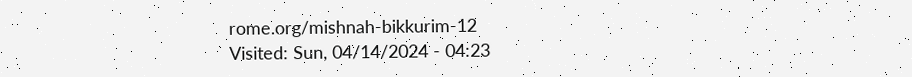rome.org/mishnah-bikkurim-12
Visited: Sun, 04/14/2024 - 04:23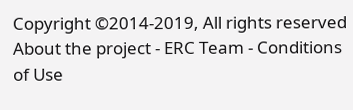Copyright ©2014-2019, All rights reserved About the project - ERC Team - Conditions of Use